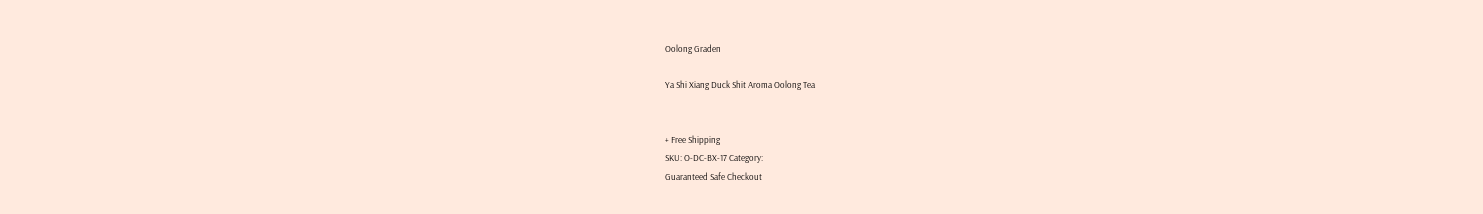Oolong Graden

Ya Shi Xiang Duck Shit Aroma Oolong Tea


+ Free Shipping
SKU: O-DC-BX-17 Category:
Guaranteed Safe Checkout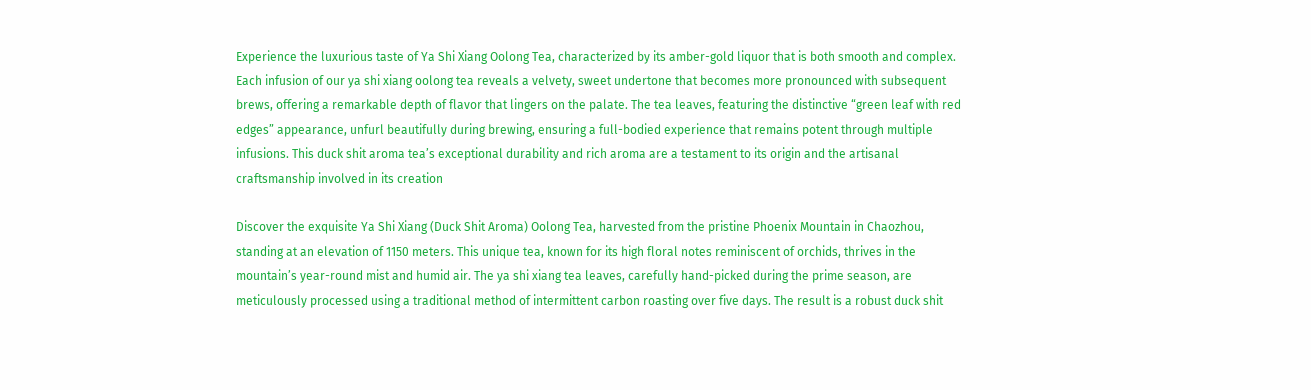Experience the luxurious taste of Ya Shi Xiang Oolong Tea, characterized by its amber-gold liquor that is both smooth and complex. Each infusion of our ya shi xiang oolong tea reveals a velvety, sweet undertone that becomes more pronounced with subsequent brews, offering a remarkable depth of flavor that lingers on the palate. The tea leaves, featuring the distinctive “green leaf with red edges” appearance, unfurl beautifully during brewing, ensuring a full-bodied experience that remains potent through multiple infusions. This duck shit aroma tea’s exceptional durability and rich aroma are a testament to its origin and the artisanal craftsmanship involved in its creation

Discover the exquisite Ya Shi Xiang (Duck Shit Aroma) Oolong Tea, harvested from the pristine Phoenix Mountain in Chaozhou, standing at an elevation of 1150 meters. This unique tea, known for its high floral notes reminiscent of orchids, thrives in the mountain’s year-round mist and humid air. The ya shi xiang tea leaves, carefully hand-picked during the prime season, are meticulously processed using a traditional method of intermittent carbon roasting over five days. The result is a robust duck shit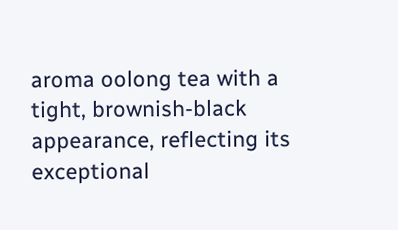aroma oolong tea with a tight, brownish-black appearance, reflecting its exceptional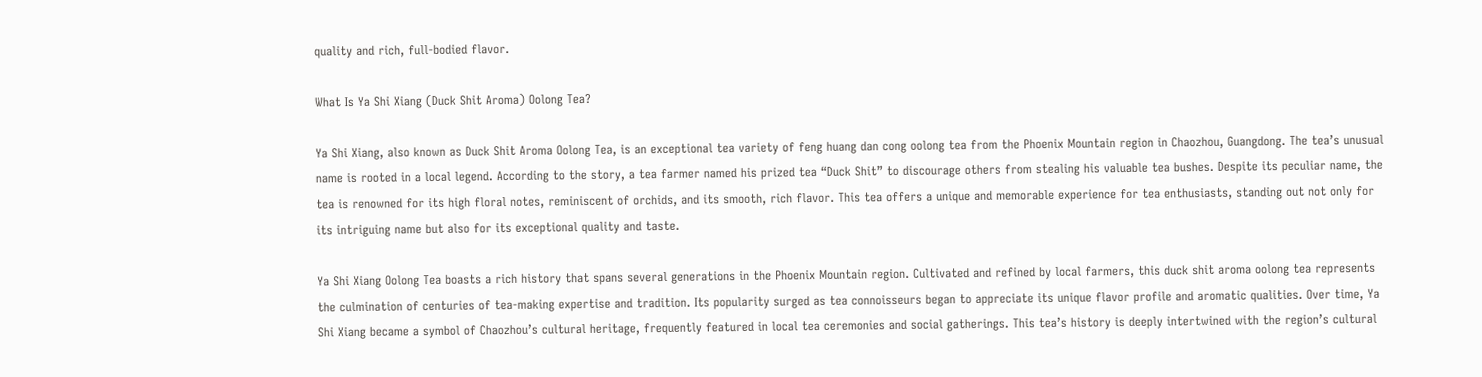quality and rich, full-bodied flavor.

What Is Ya Shi Xiang (Duck Shit Aroma) Oolong Tea?

Ya Shi Xiang, also known as Duck Shit Aroma Oolong Tea, is an exceptional tea variety of feng huang dan cong oolong tea from the Phoenix Mountain region in Chaozhou, Guangdong. The tea’s unusual name is rooted in a local legend. According to the story, a tea farmer named his prized tea “Duck Shit” to discourage others from stealing his valuable tea bushes. Despite its peculiar name, the tea is renowned for its high floral notes, reminiscent of orchids, and its smooth, rich flavor. This tea offers a unique and memorable experience for tea enthusiasts, standing out not only for its intriguing name but also for its exceptional quality and taste.

Ya Shi Xiang Oolong Tea boasts a rich history that spans several generations in the Phoenix Mountain region. Cultivated and refined by local farmers, this duck shit aroma oolong tea represents the culmination of centuries of tea-making expertise and tradition. Its popularity surged as tea connoisseurs began to appreciate its unique flavor profile and aromatic qualities. Over time, Ya Shi Xiang became a symbol of Chaozhou’s cultural heritage, frequently featured in local tea ceremonies and social gatherings. This tea’s history is deeply intertwined with the region’s cultural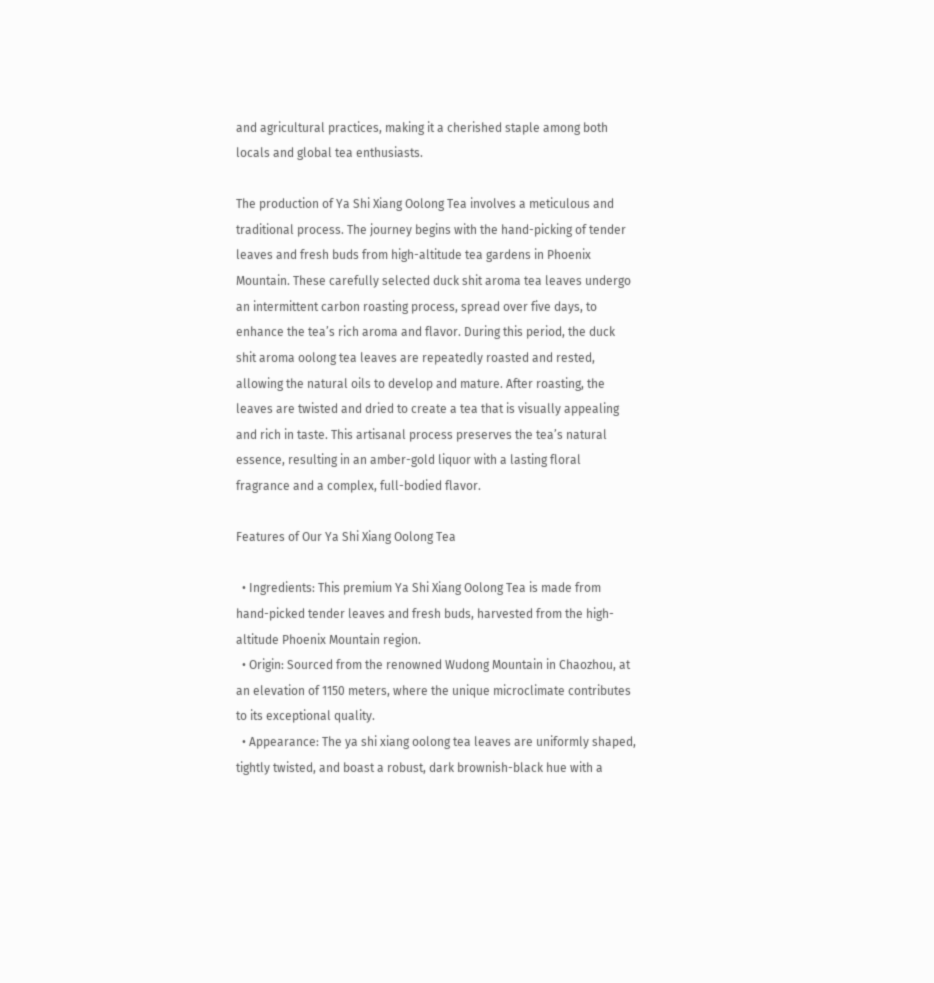and agricultural practices, making it a cherished staple among both locals and global tea enthusiasts.

The production of Ya Shi Xiang Oolong Tea involves a meticulous and traditional process. The journey begins with the hand-picking of tender leaves and fresh buds from high-altitude tea gardens in Phoenix Mountain. These carefully selected duck shit aroma tea leaves undergo an intermittent carbon roasting process, spread over five days, to enhance the tea’s rich aroma and flavor. During this period, the duck shit aroma oolong tea leaves are repeatedly roasted and rested, allowing the natural oils to develop and mature. After roasting, the leaves are twisted and dried to create a tea that is visually appealing and rich in taste. This artisanal process preserves the tea’s natural essence, resulting in an amber-gold liquor with a lasting floral fragrance and a complex, full-bodied flavor.

Features of Our Ya Shi Xiang Oolong Tea

  • Ingredients: This premium Ya Shi Xiang Oolong Tea is made from hand-picked tender leaves and fresh buds, harvested from the high-altitude Phoenix Mountain region.
  • Origin: Sourced from the renowned Wudong Mountain in Chaozhou, at an elevation of 1150 meters, where the unique microclimate contributes to its exceptional quality.
  • Appearance: The ya shi xiang oolong tea leaves are uniformly shaped, tightly twisted, and boast a robust, dark brownish-black hue with a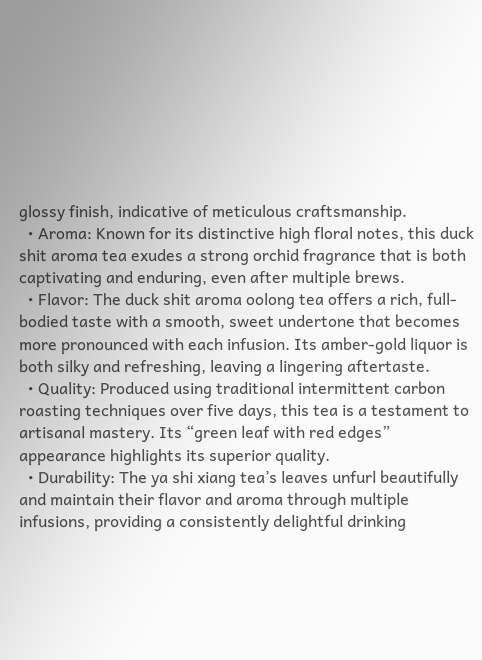glossy finish, indicative of meticulous craftsmanship.
  • Aroma: Known for its distinctive high floral notes, this duck shit aroma tea exudes a strong orchid fragrance that is both captivating and enduring, even after multiple brews.
  • Flavor: The duck shit aroma oolong tea offers a rich, full-bodied taste with a smooth, sweet undertone that becomes more pronounced with each infusion. Its amber-gold liquor is both silky and refreshing, leaving a lingering aftertaste.
  • Quality: Produced using traditional intermittent carbon roasting techniques over five days, this tea is a testament to artisanal mastery. Its “green leaf with red edges” appearance highlights its superior quality.
  • Durability: The ya shi xiang tea’s leaves unfurl beautifully and maintain their flavor and aroma through multiple infusions, providing a consistently delightful drinking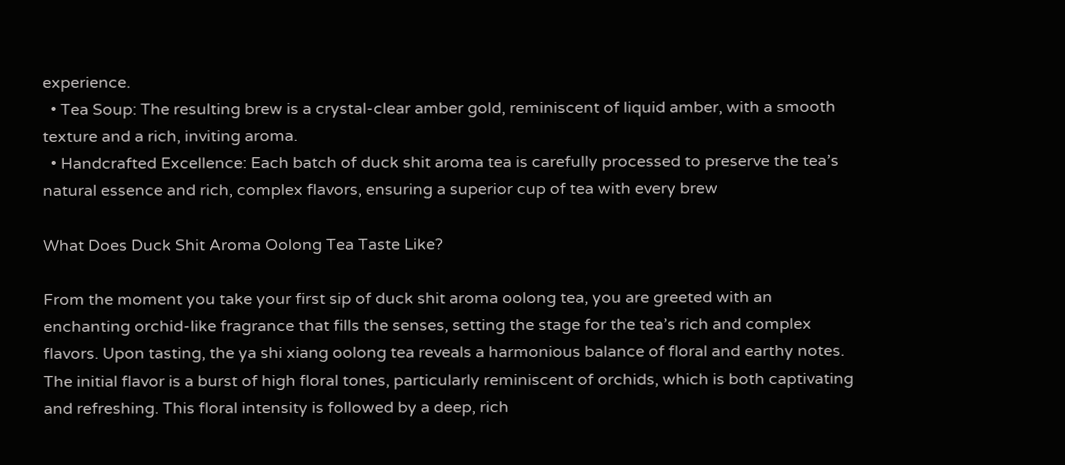experience.
  • Tea Soup: The resulting brew is a crystal-clear amber gold, reminiscent of liquid amber, with a smooth texture and a rich, inviting aroma.
  • Handcrafted Excellence: Each batch of duck shit aroma tea is carefully processed to preserve the tea’s natural essence and rich, complex flavors, ensuring a superior cup of tea with every brew

What Does Duck Shit Aroma Oolong Tea Taste Like?

From the moment you take your first sip of duck shit aroma oolong tea, you are greeted with an enchanting orchid-like fragrance that fills the senses, setting the stage for the tea’s rich and complex flavors. Upon tasting, the ya shi xiang oolong tea reveals a harmonious balance of floral and earthy notes. The initial flavor is a burst of high floral tones, particularly reminiscent of orchids, which is both captivating and refreshing. This floral intensity is followed by a deep, rich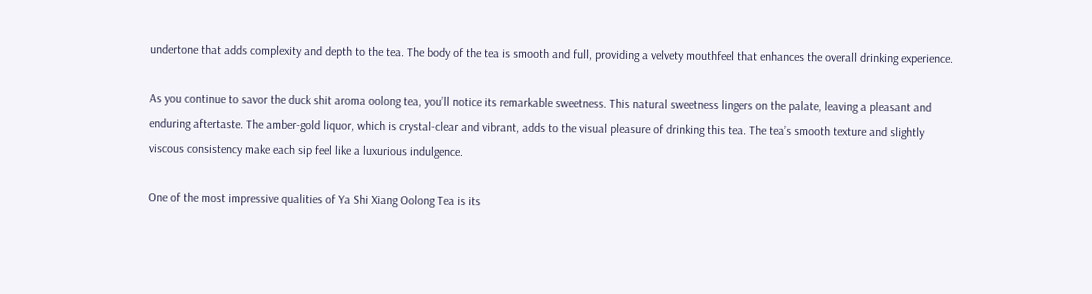undertone that adds complexity and depth to the tea. The body of the tea is smooth and full, providing a velvety mouthfeel that enhances the overall drinking experience.

As you continue to savor the duck shit aroma oolong tea, you’ll notice its remarkable sweetness. This natural sweetness lingers on the palate, leaving a pleasant and enduring aftertaste. The amber-gold liquor, which is crystal-clear and vibrant, adds to the visual pleasure of drinking this tea. The tea’s smooth texture and slightly viscous consistency make each sip feel like a luxurious indulgence.

One of the most impressive qualities of Ya Shi Xiang Oolong Tea is its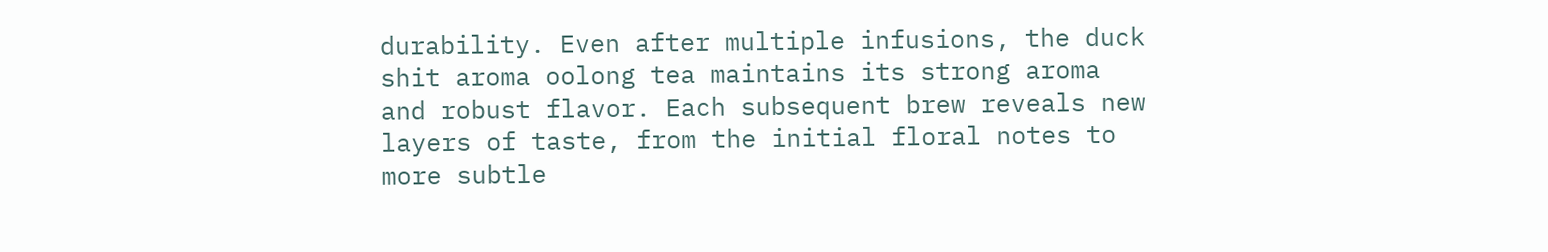durability. Even after multiple infusions, the duck shit aroma oolong tea maintains its strong aroma and robust flavor. Each subsequent brew reveals new layers of taste, from the initial floral notes to more subtle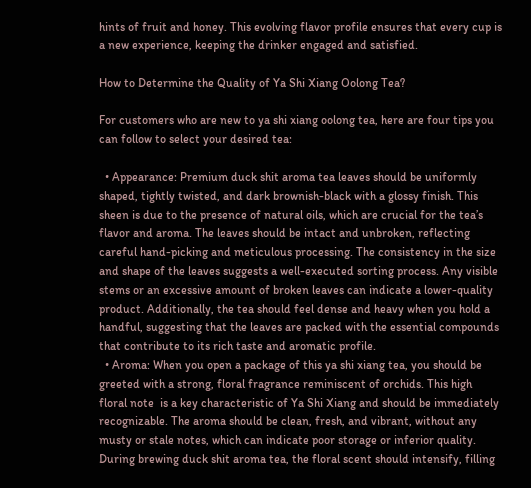hints of fruit and honey. This evolving flavor profile ensures that every cup is a new experience, keeping the drinker engaged and satisfied.

How to Determine the Quality of Ya Shi Xiang Oolong Tea?

For customers who are new to ya shi xiang oolong tea, here are four tips you can follow to select your desired tea:

  • Appearance: Premium duck shit aroma tea leaves should be uniformly shaped, tightly twisted, and dark brownish-black with a glossy finish. This sheen is due to the presence of natural oils, which are crucial for the tea’s flavor and aroma. The leaves should be intact and unbroken, reflecting careful hand-picking and meticulous processing. The consistency in the size and shape of the leaves suggests a well-executed sorting process. Any visible stems or an excessive amount of broken leaves can indicate a lower-quality product. Additionally, the tea should feel dense and heavy when you hold a handful, suggesting that the leaves are packed with the essential compounds that contribute to its rich taste and aromatic profile.
  • Aroma: When you open a package of this ya shi xiang tea, you should be greeted with a strong, floral fragrance reminiscent of orchids. This high floral note  is a key characteristic of Ya Shi Xiang and should be immediately recognizable. The aroma should be clean, fresh, and vibrant, without any musty or stale notes, which can indicate poor storage or inferior quality. During brewing duck shit aroma tea, the floral scent should intensify, filling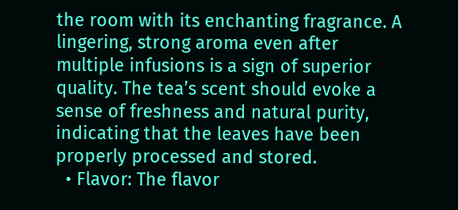the room with its enchanting fragrance. A lingering, strong aroma even after multiple infusions is a sign of superior quality. The tea’s scent should evoke a sense of freshness and natural purity, indicating that the leaves have been properly processed and stored.
  • Flavor: The flavor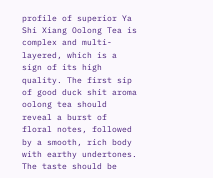profile of superior Ya Shi Xiang Oolong Tea is complex and multi-layered, which is a sign of its high quality. The first sip of good duck shit aroma oolong tea should reveal a burst of floral notes, followed by a smooth, rich body with earthy undertones. The taste should be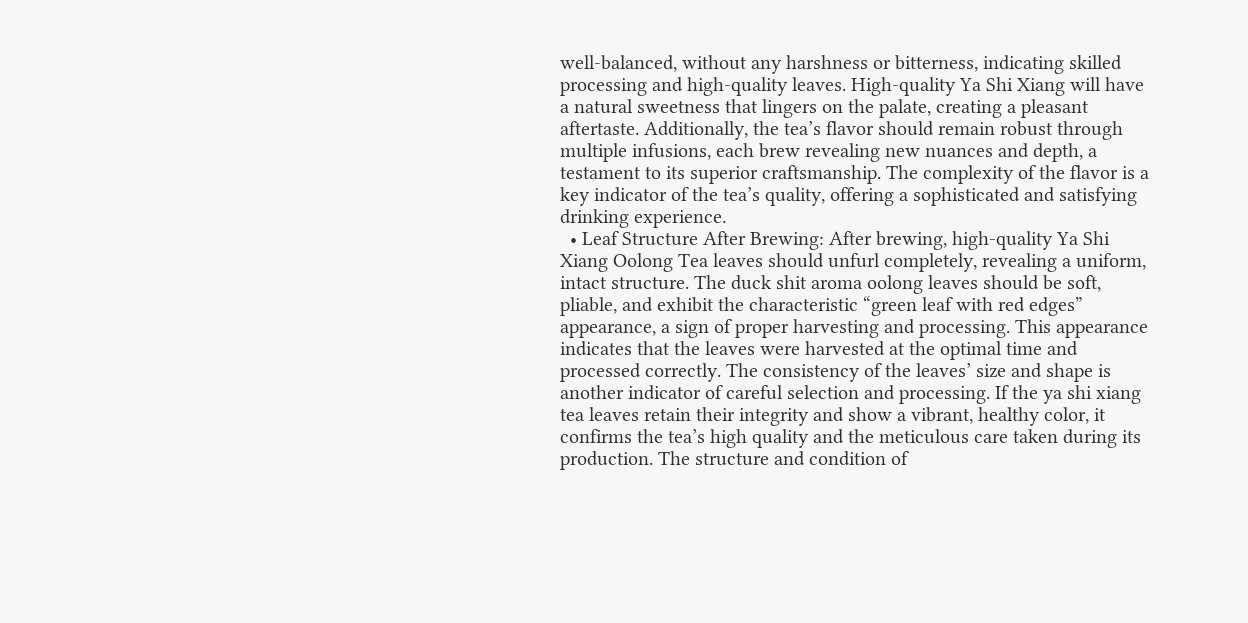well-balanced, without any harshness or bitterness, indicating skilled processing and high-quality leaves. High-quality Ya Shi Xiang will have a natural sweetness that lingers on the palate, creating a pleasant aftertaste. Additionally, the tea’s flavor should remain robust through multiple infusions, each brew revealing new nuances and depth, a testament to its superior craftsmanship. The complexity of the flavor is a key indicator of the tea’s quality, offering a sophisticated and satisfying drinking experience.
  • Leaf Structure After Brewing: After brewing, high-quality Ya Shi Xiang Oolong Tea leaves should unfurl completely, revealing a uniform, intact structure. The duck shit aroma oolong leaves should be soft, pliable, and exhibit the characteristic “green leaf with red edges” appearance, a sign of proper harvesting and processing. This appearance indicates that the leaves were harvested at the optimal time and processed correctly. The consistency of the leaves’ size and shape is another indicator of careful selection and processing. If the ya shi xiang tea leaves retain their integrity and show a vibrant, healthy color, it confirms the tea’s high quality and the meticulous care taken during its production. The structure and condition of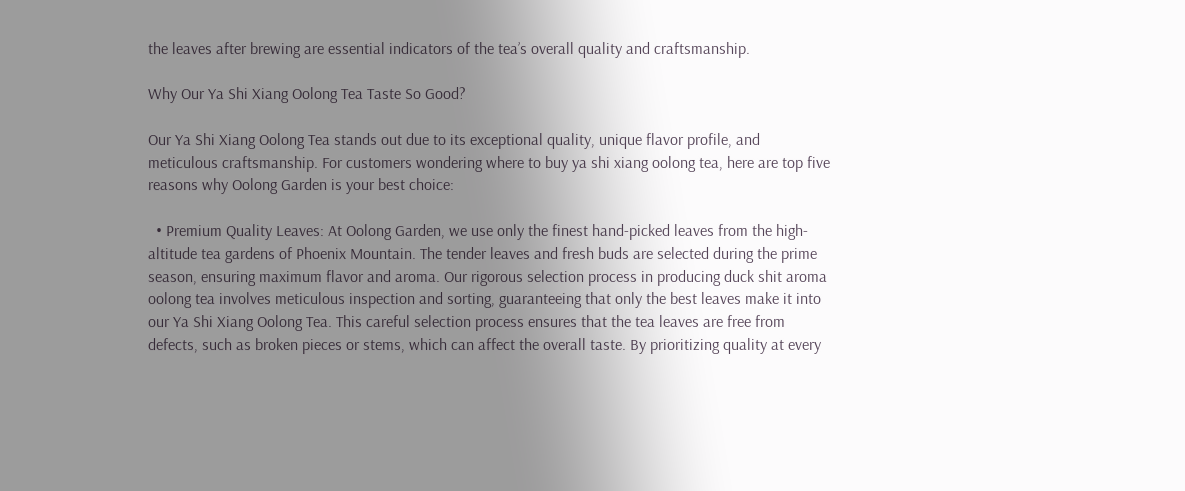the leaves after brewing are essential indicators of the tea’s overall quality and craftsmanship.

Why Our Ya Shi Xiang Oolong Tea Taste So Good?

Our Ya Shi Xiang Oolong Tea stands out due to its exceptional quality, unique flavor profile, and meticulous craftsmanship. For customers wondering where to buy ya shi xiang oolong tea, here are top five reasons why Oolong Garden is your best choice:

  • Premium Quality Leaves: At Oolong Garden, we use only the finest hand-picked leaves from the high-altitude tea gardens of Phoenix Mountain. The tender leaves and fresh buds are selected during the prime season, ensuring maximum flavor and aroma. Our rigorous selection process in producing duck shit aroma oolong tea involves meticulous inspection and sorting, guaranteeing that only the best leaves make it into our Ya Shi Xiang Oolong Tea. This careful selection process ensures that the tea leaves are free from defects, such as broken pieces or stems, which can affect the overall taste. By prioritizing quality at every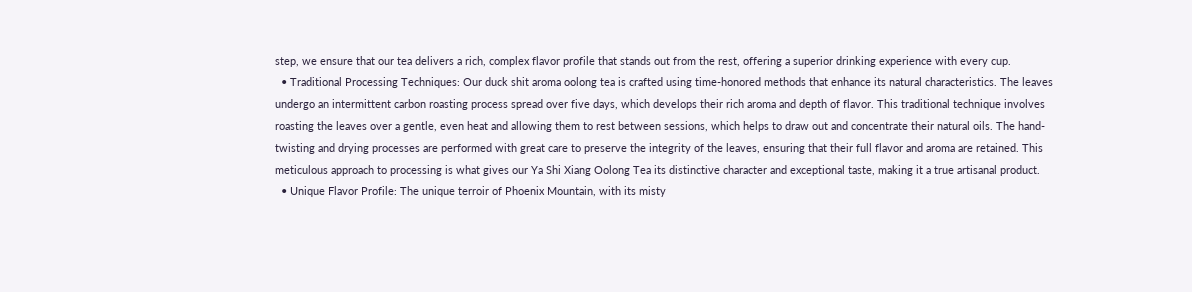step, we ensure that our tea delivers a rich, complex flavor profile that stands out from the rest, offering a superior drinking experience with every cup.
  • Traditional Processing Techniques: Our duck shit aroma oolong tea is crafted using time-honored methods that enhance its natural characteristics. The leaves undergo an intermittent carbon roasting process spread over five days, which develops their rich aroma and depth of flavor. This traditional technique involves roasting the leaves over a gentle, even heat and allowing them to rest between sessions, which helps to draw out and concentrate their natural oils. The hand-twisting and drying processes are performed with great care to preserve the integrity of the leaves, ensuring that their full flavor and aroma are retained. This meticulous approach to processing is what gives our Ya Shi Xiang Oolong Tea its distinctive character and exceptional taste, making it a true artisanal product.
  • Unique Flavor Profile: The unique terroir of Phoenix Mountain, with its misty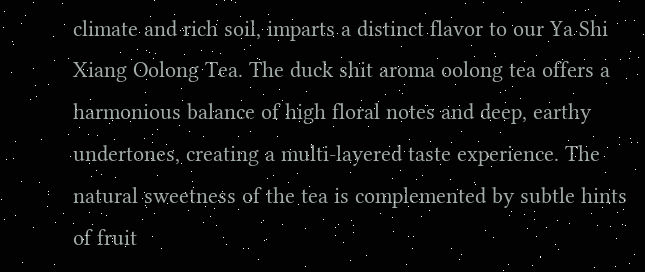climate and rich soil, imparts a distinct flavor to our Ya Shi Xiang Oolong Tea. The duck shit aroma oolong tea offers a harmonious balance of high floral notes and deep, earthy undertones, creating a multi-layered taste experience. The natural sweetness of the tea is complemented by subtle hints of fruit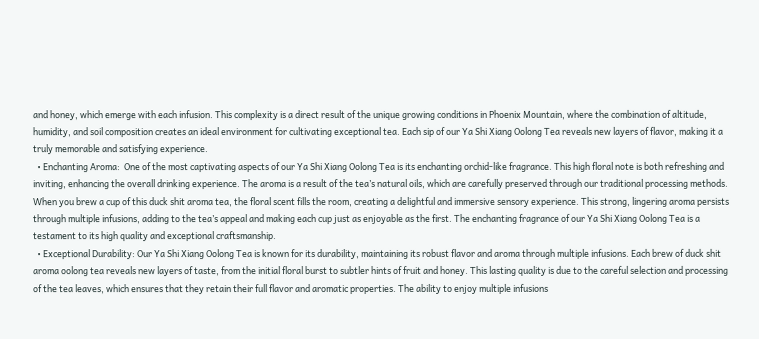and honey, which emerge with each infusion. This complexity is a direct result of the unique growing conditions in Phoenix Mountain, where the combination of altitude, humidity, and soil composition creates an ideal environment for cultivating exceptional tea. Each sip of our Ya Shi Xiang Oolong Tea reveals new layers of flavor, making it a truly memorable and satisfying experience.
  • Enchanting Aroma:  One of the most captivating aspects of our Ya Shi Xiang Oolong Tea is its enchanting orchid-like fragrance. This high floral note is both refreshing and inviting, enhancing the overall drinking experience. The aroma is a result of the tea’s natural oils, which are carefully preserved through our traditional processing methods. When you brew a cup of this duck shit aroma tea, the floral scent fills the room, creating a delightful and immersive sensory experience. This strong, lingering aroma persists through multiple infusions, adding to the tea’s appeal and making each cup just as enjoyable as the first. The enchanting fragrance of our Ya Shi Xiang Oolong Tea is a testament to its high quality and exceptional craftsmanship.
  • Exceptional Durability: Our Ya Shi Xiang Oolong Tea is known for its durability, maintaining its robust flavor and aroma through multiple infusions. Each brew of duck shit aroma oolong tea reveals new layers of taste, from the initial floral burst to subtler hints of fruit and honey. This lasting quality is due to the careful selection and processing of the tea leaves, which ensures that they retain their full flavor and aromatic properties. The ability to enjoy multiple infusions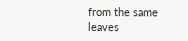from the same leaves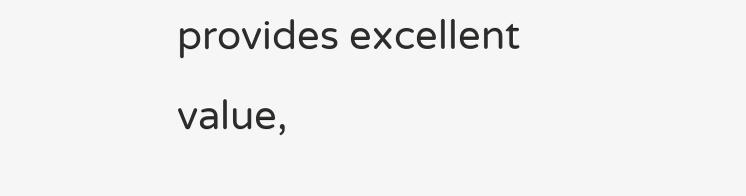provides excellent value,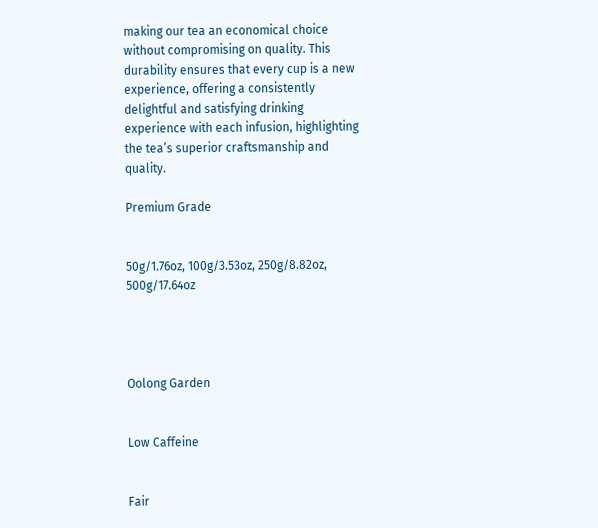making our tea an economical choice without compromising on quality. This durability ensures that every cup is a new experience, offering a consistently delightful and satisfying drinking experience with each infusion, highlighting the tea’s superior craftsmanship and quality.

Premium Grade


50g/1.76oz, 100g/3.53oz, 250g/8.82oz, 500g/17.64oz




Oolong Garden


Low Caffeine


Fair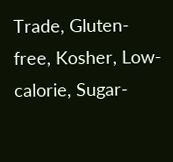Trade, Gluten-free, Kosher, Low-calorie, Sugar-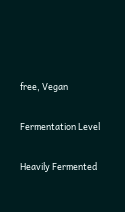free, Vegan

Fermentation Level

Heavily Fermented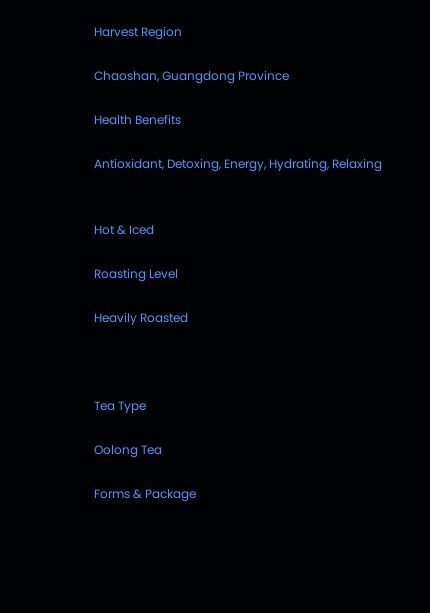Harvest Region

Chaoshan, Guangdong Province

Health Benefits

Antioxidant, Detoxing, Energy, Hydrating, Relaxing


Hot & Iced

Roasting Level

Heavily Roasted



Tea Type

Oolong Tea

Forms & Package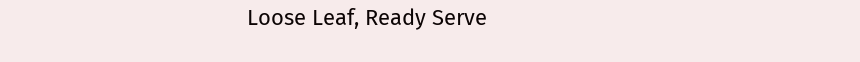Loose Leaf, Ready Serve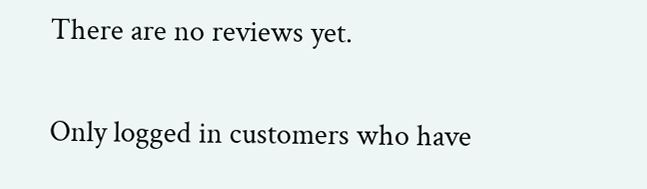There are no reviews yet.

Only logged in customers who have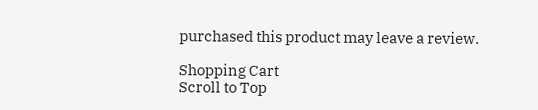purchased this product may leave a review.

Shopping Cart
Scroll to Top